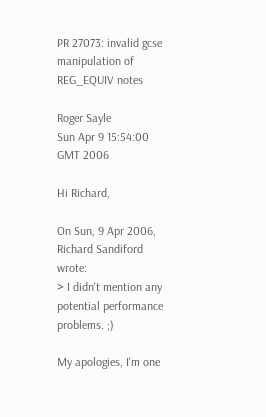PR 27073: invalid gcse manipulation of REG_EQUIV notes

Roger Sayle
Sun Apr 9 15:54:00 GMT 2006

Hi Richard,

On Sun, 9 Apr 2006, Richard Sandiford wrote:
> I didn't mention any potential performance problems. ;)

My apologies, I'm one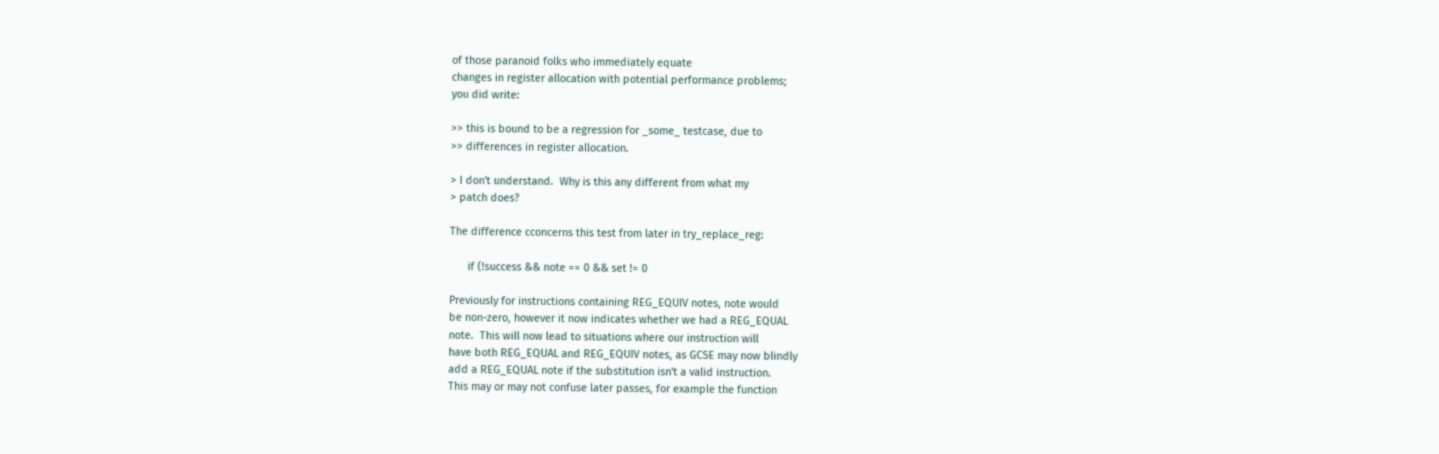of those paranoid folks who immediately equate
changes in register allocation with potential performance problems;
you did write:

>> this is bound to be a regression for _some_ testcase, due to
>> differences in register allocation.

> I don't understand.  Why is this any different from what my
> patch does?

The difference cconcerns this test from later in try_replace_reg:

      if (!success && note == 0 && set != 0

Previously for instructions containing REG_EQUIV notes, note would
be non-zero, however it now indicates whether we had a REG_EQUAL
note.  This will now lead to situations where our instruction will
have both REG_EQUAL and REG_EQUIV notes, as GCSE may now blindly
add a REG_EQUAL note if the substitution isn't a valid instruction.
This may or may not confuse later passes, for example the function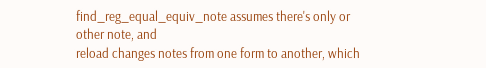find_reg_equal_equiv_note assumes there's only or other note, and
reload changes notes from one form to another, which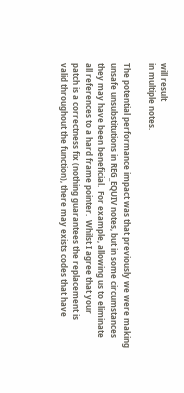will result
in multiple notes.

The potential performance impact was that previously we were making
unsafe unsubstitutions in REG_EQUIV notes, but in some circumstances
they may have been beneficial.  For example, allowing us to eliminate
all references to a hard frame pointer.  Whilst I agree that your
patch is a correctness fix (nothing guarantees the replacement is
valid throughout the function), there may exists codes that have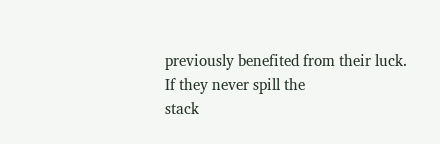previously benefited from their luck.  If they never spill the
stack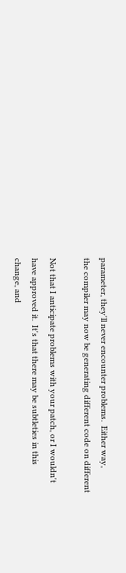parameter, they'll never encounter problems.  Either way,
the compiler may now be generating different code on different

Not that I anticipate problems with your patch, or I wouldn't
have approved it.  It's that there may be subtleties in this
change, and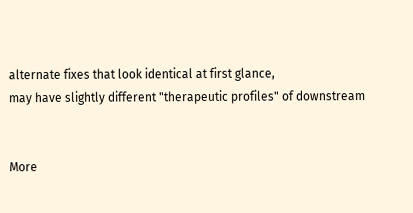alternate fixes that look identical at first glance,
may have slightly different "therapeutic profiles" of downstream


More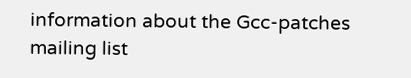information about the Gcc-patches mailing list